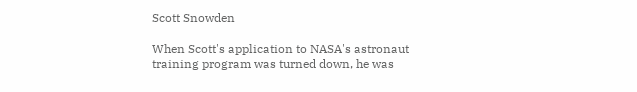Scott Snowden

When Scott's application to NASA's astronaut training program was turned down, he was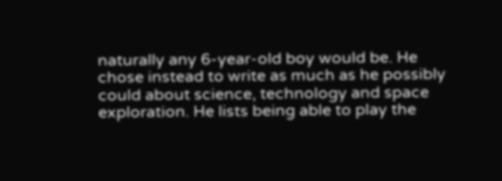naturally any 6-year-old boy would be. He chose instead to write as much as he possibly could about science, technology and space exploration. He lists being able to play the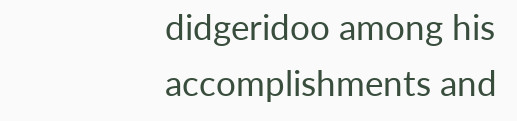didgeridoo among his accomplishments and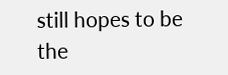still hopes to be the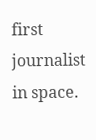first journalist in space.